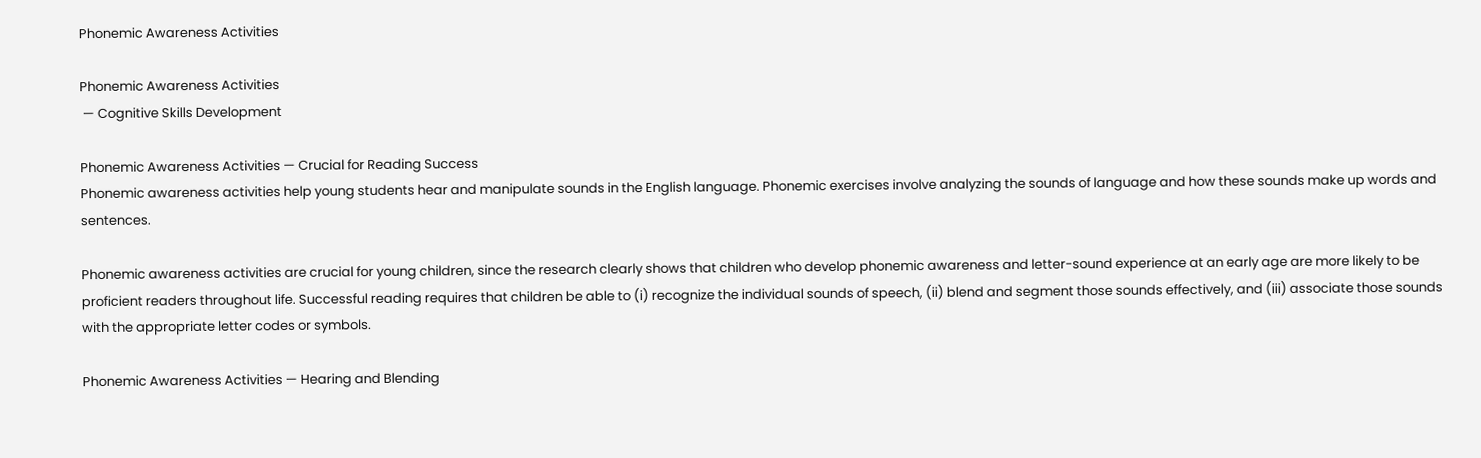Phonemic Awareness Activities

Phonemic Awareness Activities
 — Cognitive Skills Development

Phonemic Awareness Activities — Crucial for Reading Success
Phonemic awareness activities help young students hear and manipulate sounds in the English language. Phonemic exercises involve analyzing the sounds of language and how these sounds make up words and sentences.

Phonemic awareness activities are crucial for young children, since the research clearly shows that children who develop phonemic awareness and letter-sound experience at an early age are more likely to be proficient readers throughout life. Successful reading requires that children be able to (i) recognize the individual sounds of speech, (ii) blend and segment those sounds effectively, and (iii) associate those sounds with the appropriate letter codes or symbols.

Phonemic Awareness Activities — Hearing and Blending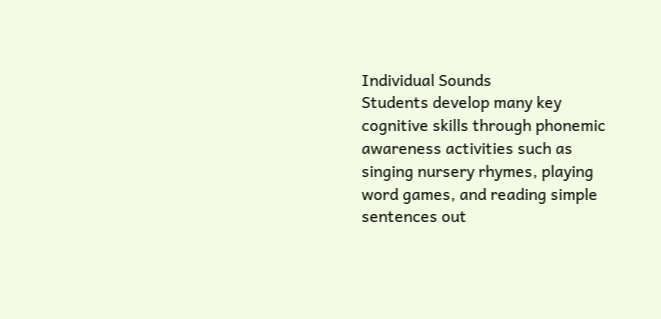Individual Sounds
Students develop many key cognitive skills through phonemic awareness activities such as singing nursery rhymes, playing word games, and reading simple sentences out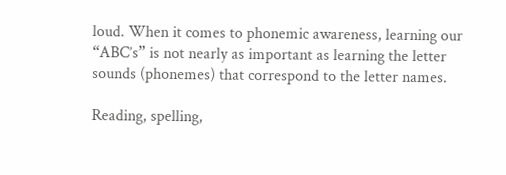loud. When it comes to phonemic awareness, learning our “ABC’s” is not nearly as important as learning the letter sounds (phonemes) that correspond to the letter names.

Reading, spelling,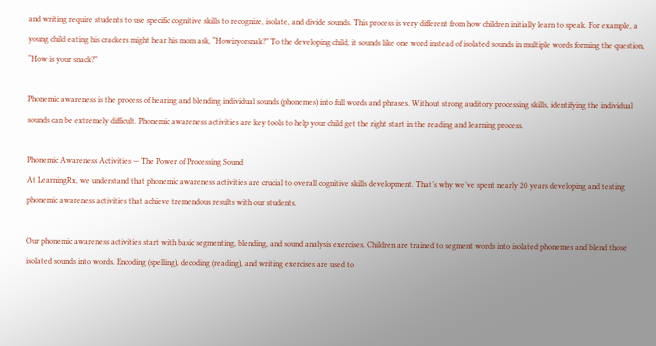and writing require students to use specific cognitive skills to recognize, isolate, and divide sounds. This process is very different from how children initially learn to speak. For example, a young child eating his crackers might hear his mom ask, “Howizyorsnak?” To the developing child, it sounds like one word instead of isolated sounds in multiple words forming the question, “How is your snack?”

Phonemic awareness is the process of hearing and blending individual sounds (phonemes) into full words and phrases. Without strong auditory processing skills, identifying the individual sounds can be extremely difficult. Phonemic awareness activities are key tools to help your child get the right start in the reading and learning process.

Phonemic Awareness Activities — The Power of Processing Sound
At LearningRx, we understand that phonemic awareness activities are crucial to overall cognitive skills development. That’s why we’ve spent nearly 20 years developing and testing phonemic awareness activities that achieve tremendous results with our students.

Our phonemic awareness activities start with basic segmenting, blending, and sound analysis exercises. Children are trained to segment words into isolated phonemes and blend those isolated sounds into words. Encoding (spelling), decoding (reading), and writing exercises are used to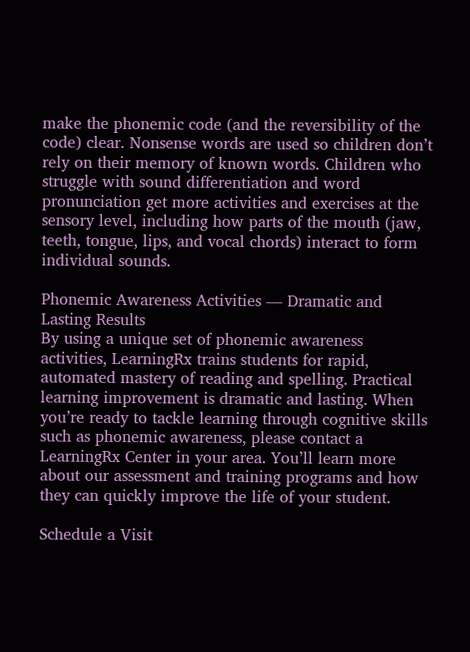make the phonemic code (and the reversibility of the code) clear. Nonsense words are used so children don’t rely on their memory of known words. Children who struggle with sound differentiation and word pronunciation get more activities and exercises at the sensory level, including how parts of the mouth (jaw, teeth, tongue, lips, and vocal chords) interact to form individual sounds.

Phonemic Awareness Activities — Dramatic and Lasting Results
By using a unique set of phonemic awareness activities, LearningRx trains students for rapid, automated mastery of reading and spelling. Practical learning improvement is dramatic and lasting. When you’re ready to tackle learning through cognitive skills such as phonemic awareness, please contact a LearningRx Center in your area. You’ll learn more about our assessment and training programs and how they can quickly improve the life of your student.

Schedule a Visit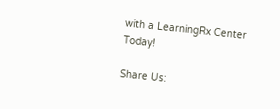with a LearningRx Center Today!

Share Us: